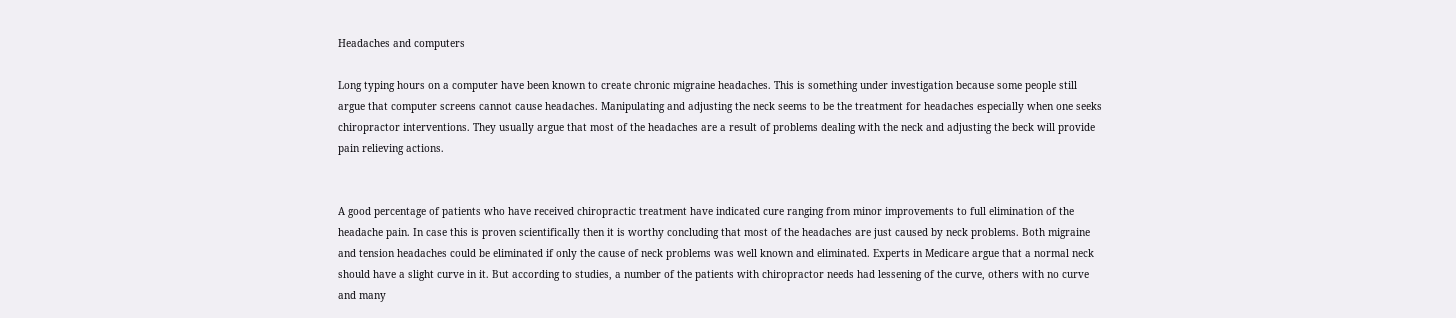Headaches and computers

Long typing hours on a computer have been known to create chronic migraine headaches. This is something under investigation because some people still argue that computer screens cannot cause headaches. Manipulating and adjusting the neck seems to be the treatment for headaches especially when one seeks chiropractor interventions. They usually argue that most of the headaches are a result of problems dealing with the neck and adjusting the beck will provide pain relieving actions.


A good percentage of patients who have received chiropractic treatment have indicated cure ranging from minor improvements to full elimination of the headache pain. In case this is proven scientifically then it is worthy concluding that most of the headaches are just caused by neck problems. Both migraine and tension headaches could be eliminated if only the cause of neck problems was well known and eliminated. Experts in Medicare argue that a normal neck should have a slight curve in it. But according to studies, a number of the patients with chiropractor needs had lessening of the curve, others with no curve and many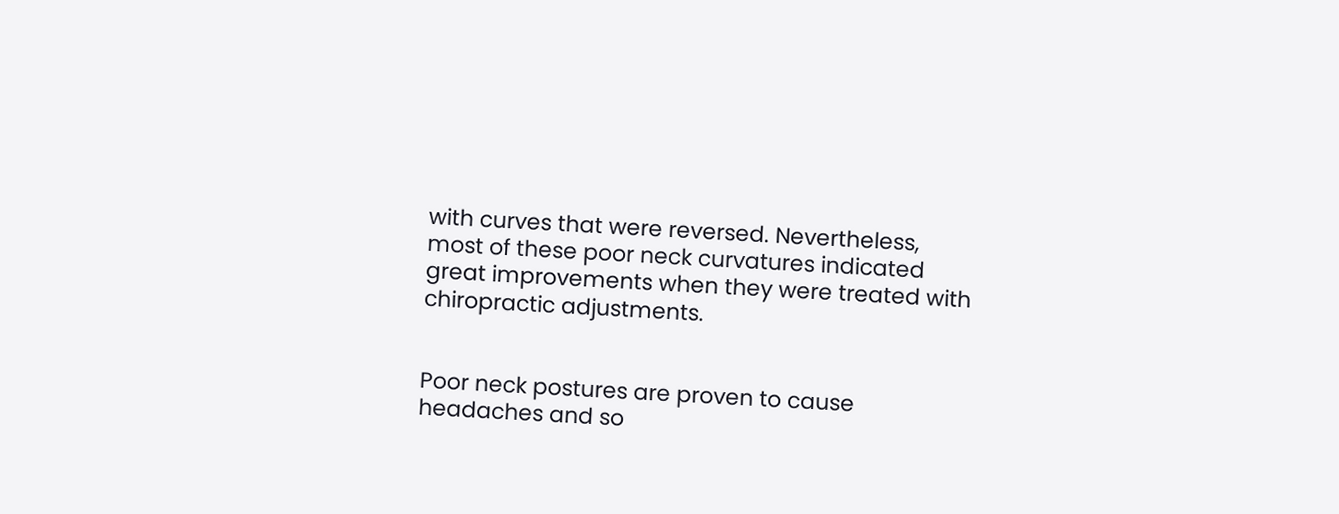with curves that were reversed. Nevertheless, most of these poor neck curvatures indicated great improvements when they were treated with chiropractic adjustments.


Poor neck postures are proven to cause headaches and so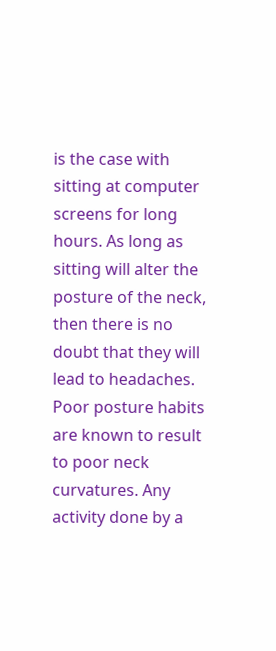is the case with sitting at computer screens for long hours. As long as sitting will alter the posture of the neck, then there is no doubt that they will lead to headaches. Poor posture habits are known to result to poor neck curvatures. Any activity done by a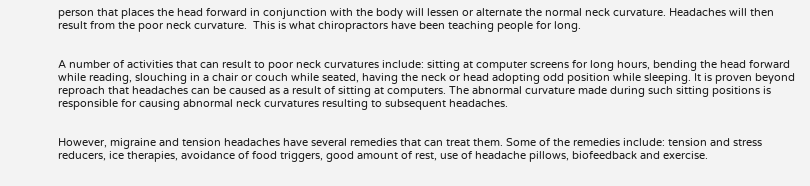person that places the head forward in conjunction with the body will lessen or alternate the normal neck curvature. Headaches will then result from the poor neck curvature.  This is what chiropractors have been teaching people for long.


A number of activities that can result to poor neck curvatures include: sitting at computer screens for long hours, bending the head forward while reading, slouching in a chair or couch while seated, having the neck or head adopting odd position while sleeping. It is proven beyond reproach that headaches can be caused as a result of sitting at computers. The abnormal curvature made during such sitting positions is responsible for causing abnormal neck curvatures resulting to subsequent headaches.


However, migraine and tension headaches have several remedies that can treat them. Some of the remedies include: tension and stress reducers, ice therapies, avoidance of food triggers, good amount of rest, use of headache pillows, biofeedback and exercise.